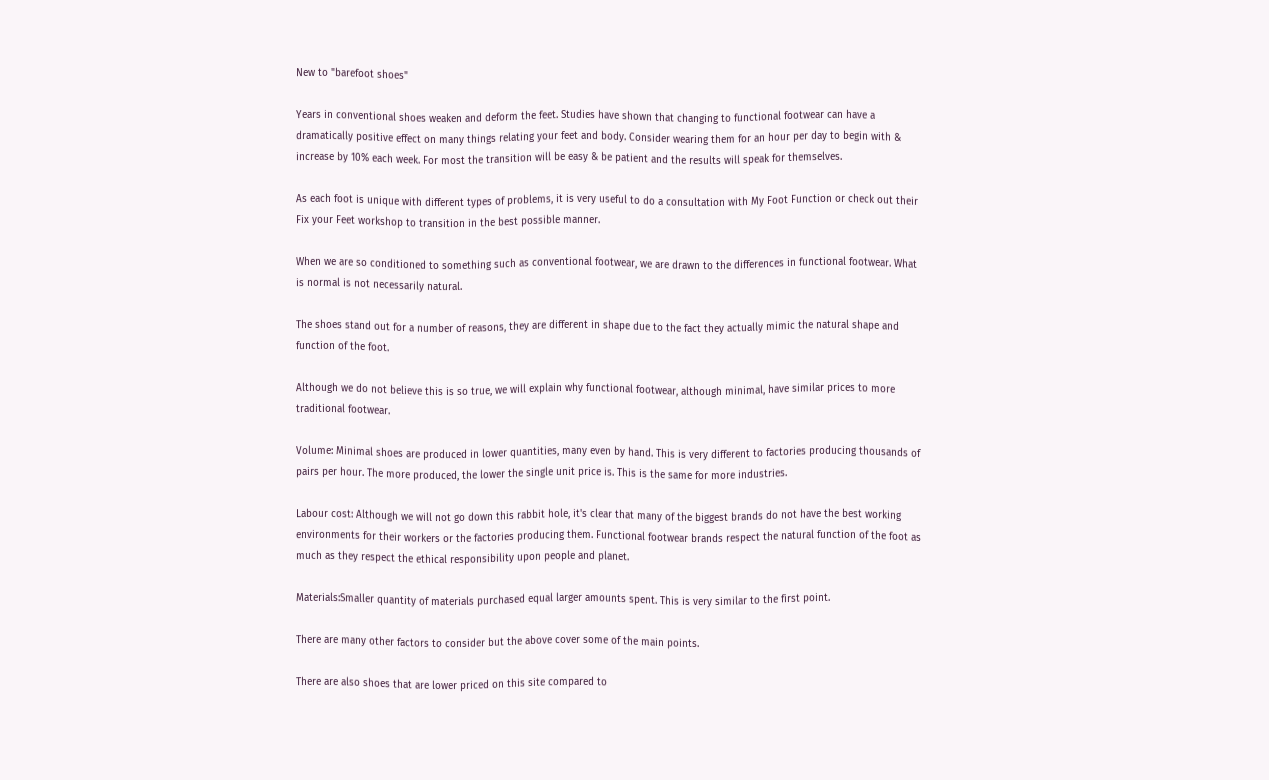New to "barefoot shoes"

Years in conventional shoes weaken and deform the feet. Studies have shown that changing to functional footwear can have a dramatically positive effect on many things relating your feet and body. Consider wearing them for an hour per day to begin with & increase by 10% each week. For most the transition will be easy & be patient and the results will speak for themselves.

As each foot is unique with different types of problems, it is very useful to do a consultation with My Foot Function or check out their Fix your Feet workshop to transition in the best possible manner.

When we are so conditioned to something such as conventional footwear, we are drawn to the differences in functional footwear. What is normal is not necessarily natural.

The shoes stand out for a number of reasons, they are different in shape due to the fact they actually mimic the natural shape and function of the foot.

Although we do not believe this is so true, we will explain why functional footwear, although minimal, have similar prices to more traditional footwear.

Volume: Minimal shoes are produced in lower quantities, many even by hand. This is very different to factories producing thousands of pairs per hour. The more produced, the lower the single unit price is. This is the same for more industries.

Labour cost: Although we will not go down this rabbit hole, it's clear that many of the biggest brands do not have the best working environments for their workers or the factories producing them. Functional footwear brands respect the natural function of the foot as much as they respect the ethical responsibility upon people and planet.

Materials:Smaller quantity of materials purchased equal larger amounts spent. This is very similar to the first point.

There are many other factors to consider but the above cover some of the main points.

There are also shoes that are lower priced on this site compared to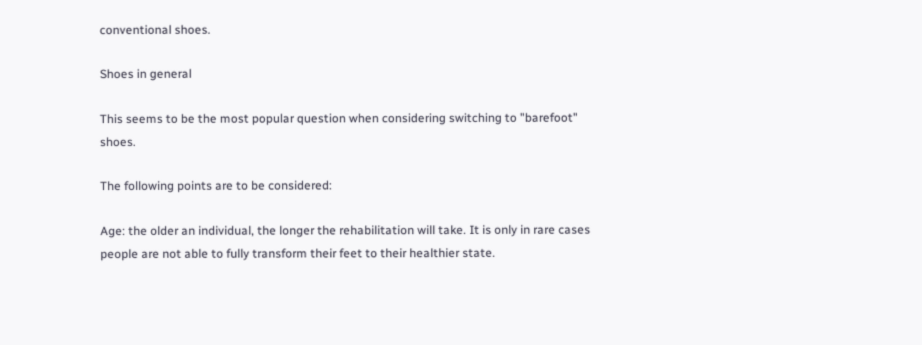conventional shoes.

Shoes in general

This seems to be the most popular question when considering switching to "barefoot" shoes.

The following points are to be considered:

Age: the older an individual, the longer the rehabilitation will take. It is only in rare cases people are not able to fully transform their feet to their healthier state.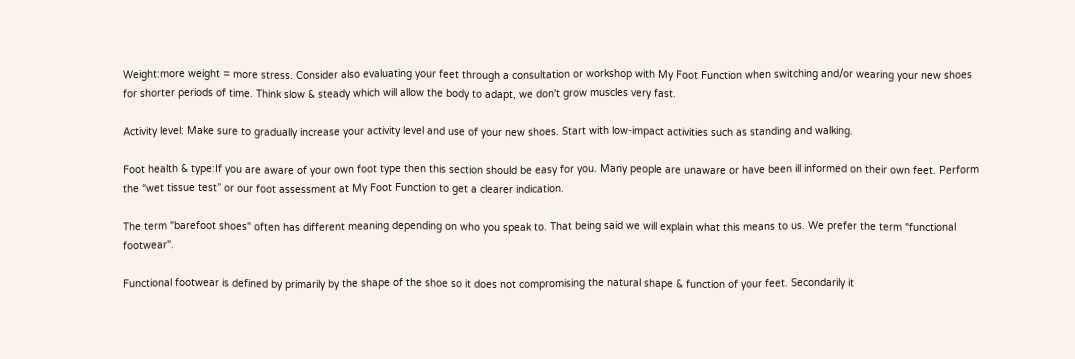Weight:more weight = more stress. Consider also evaluating your feet through a consultation or workshop with My Foot Function when switching and/or wearing your new shoes for shorter periods of time. Think slow & steady which will allow the body to adapt, we don't grow muscles very fast.

Activity level: Make sure to gradually increase your activity level and use of your new shoes. Start with low-impact activities such as standing and walking.

Foot health & type:If you are aware of your own foot type then this section should be easy for you. Many people are unaware or have been ill informed on their own feet. Perform the “wet tissue test” or our foot assessment at My Foot Function to get a clearer indication.

The term "barefoot shoes" often has different meaning depending on who you speak to. That being said we will explain what this means to us. We prefer the term "functional footwear".

Functional footwear is defined by primarily by the shape of the shoe so it does not compromising the natural shape & function of your feet. Secondarily it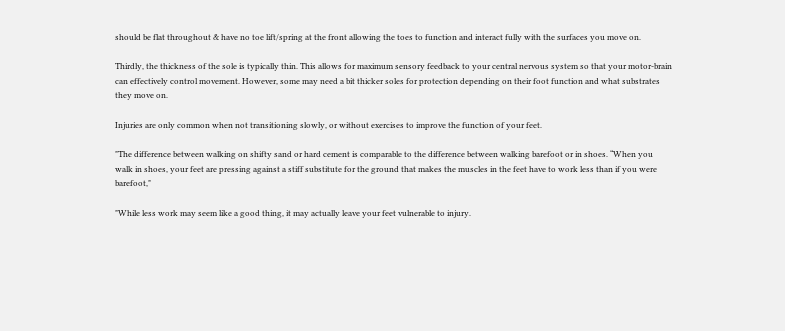should be flat throughout & have no toe lift/spring at the front allowing the toes to function and interact fully with the surfaces you move on.

Thirdly, the thickness of the sole is typically thin. This allows for maximum sensory feedback to your central nervous system so that your motor-brain can effectively control movement. However, some may need a bit thicker soles for protection depending on their foot function and what substrates they move on.

Injuries are only common when not transitioning slowly, or without exercises to improve the function of your feet.

"The difference between walking on shifty sand or hard cement is comparable to the difference between walking barefoot or in shoes. “When you walk in shoes, your feet are pressing against a stiff substitute for the ground that makes the muscles in the feet have to work less than if you were barefoot,"

"While less work may seem like a good thing, it may actually leave your feet vulnerable to injury.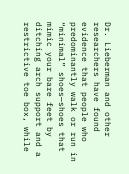Dr. Lieberman and other researchers have found evidence that people who predominantly walk or run in “minimal” shoes—shoes that mimic your bare feet by ditching arch support and a restrictive toe box, while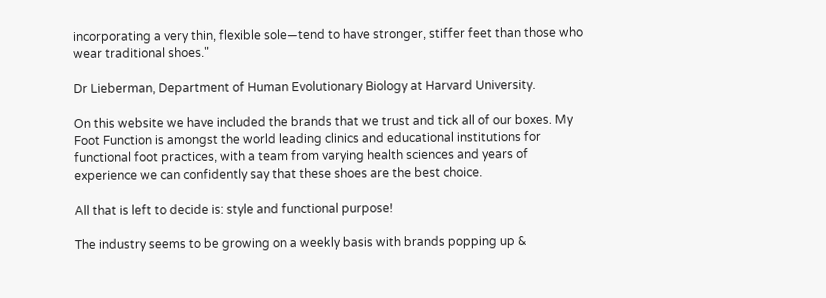incorporating a very thin, flexible sole—tend to have stronger, stiffer feet than those who wear traditional shoes."

Dr Lieberman, Department of Human Evolutionary Biology at Harvard University.

On this website we have included the brands that we trust and tick all of our boxes. My Foot Function is amongst the world leading clinics and educational institutions for functional foot practices, with a team from varying health sciences and years of experience we can confidently say that these shoes are the best choice.

All that is left to decide is: style and functional purpose!

The industry seems to be growing on a weekly basis with brands popping up &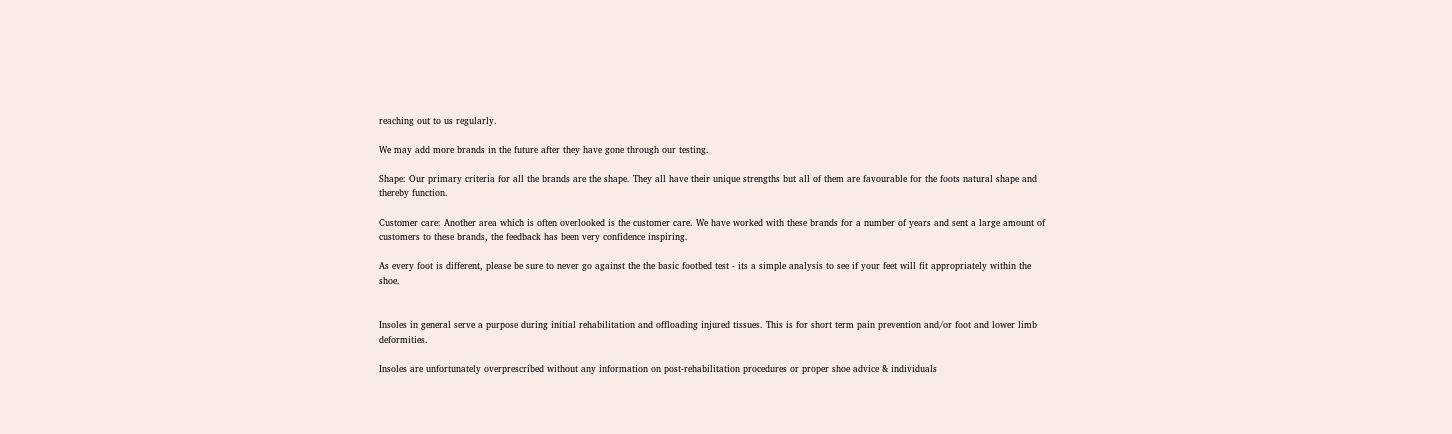reaching out to us regularly.

We may add more brands in the future after they have gone through our testing.

Shape: Our primary criteria for all the brands are the shape. They all have their unique strengths but all of them are favourable for the foots natural shape and thereby function.

Customer care: Another area which is often overlooked is the customer care. We have worked with these brands for a number of years and sent a large amount of customers to these brands, the feedback has been very confidence inspiring.

As every foot is different, please be sure to never go against the the basic footbed test - its a simple analysis to see if your feet will fit appropriately within the shoe.


Insoles in general serve a purpose during initial rehabilitation and offloading injured tissues. This is for short term pain prevention and/or foot and lower limb deformities.

Insoles are unfortunately overprescribed without any information on post-rehabilitation procedures or proper shoe advice & individuals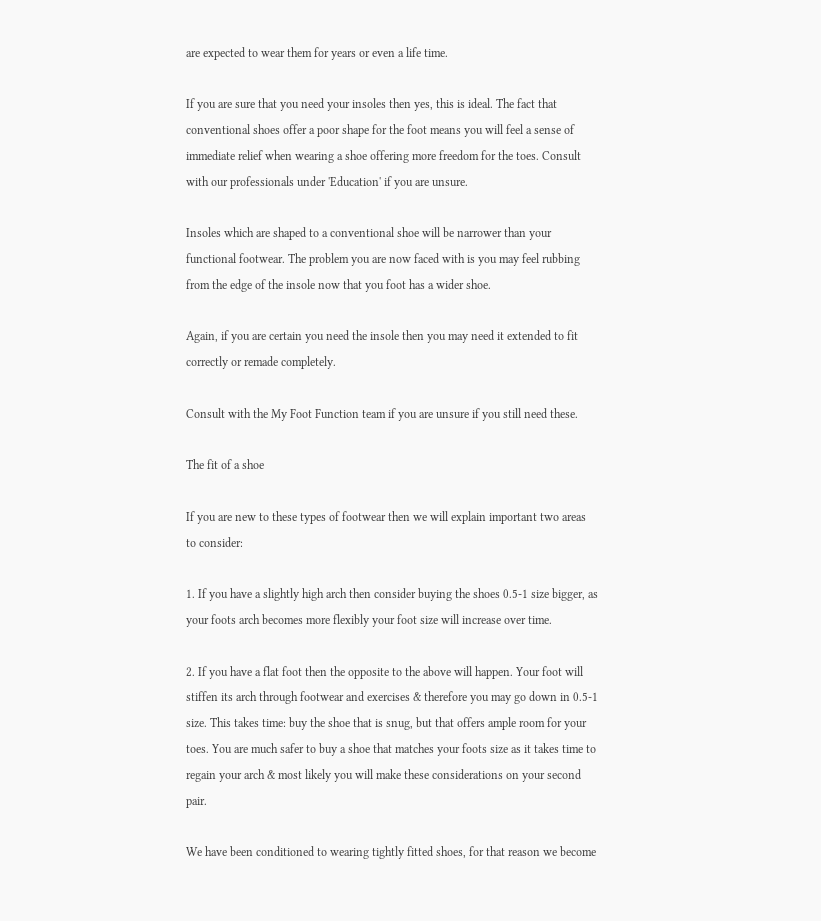are expected to wear them for years or even a life time.

If you are sure that you need your insoles then yes, this is ideal. The fact that conventional shoes offer a poor shape for the foot means you will feel a sense of immediate relief when wearing a shoe offering more freedom for the toes. Consult with our professionals under 'Education' if you are unsure.

Insoles which are shaped to a conventional shoe will be narrower than your functional footwear. The problem you are now faced with is you may feel rubbing from the edge of the insole now that you foot has a wider shoe.

Again, if you are certain you need the insole then you may need it extended to fit correctly or remade completely.

Consult with the My Foot Function team if you are unsure if you still need these.

The fit of a shoe

If you are new to these types of footwear then we will explain important two areas to consider:

1. If you have a slightly high arch then consider buying the shoes 0.5-1 size bigger, as your foots arch becomes more flexibly your foot size will increase over time.

2. If you have a flat foot then the opposite to the above will happen. Your foot will stiffen its arch through footwear and exercises & therefore you may go down in 0.5-1 size. This takes time: buy the shoe that is snug, but that offers ample room for your toes. You are much safer to buy a shoe that matches your foots size as it takes time to regain your arch & most likely you will make these considerations on your second pair.

We have been conditioned to wearing tightly fitted shoes, for that reason we become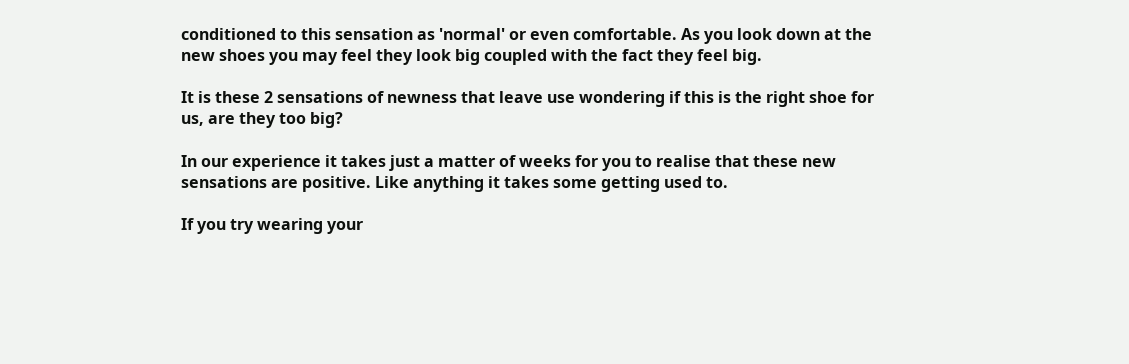conditioned to this sensation as 'normal' or even comfortable. As you look down at the new shoes you may feel they look big coupled with the fact they feel big.

It is these 2 sensations of newness that leave use wondering if this is the right shoe for us, are they too big?

In our experience it takes just a matter of weeks for you to realise that these new sensations are positive. Like anything it takes some getting used to.

If you try wearing your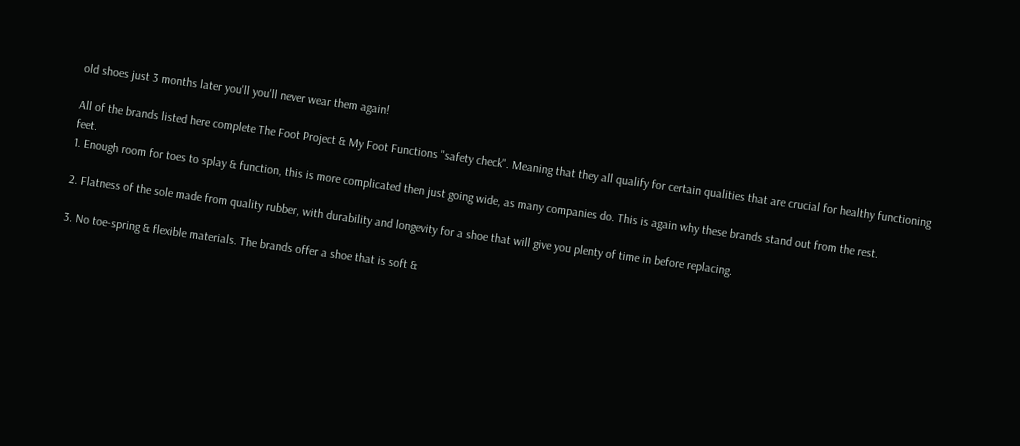old shoes just 3 months later you'll you'll never wear them again!

All of the brands listed here complete The Foot Project & My Foot Functions "safety check". Meaning that they all qualify for certain qualities that are crucial for healthy functioning feet.
1. Enough room for toes to splay & function, this is more complicated then just going wide, as many companies do. This is again why these brands stand out from the rest.

2. Flatness of the sole made from quality rubber, with durability and longevity for a shoe that will give you plenty of time in before replacing.

3. No toe-spring & flexible materials. The brands offer a shoe that is soft &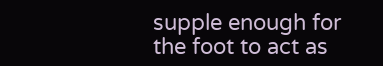supple enough for the foot to act as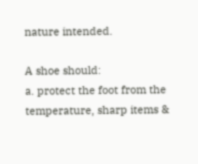nature intended.

A shoe should:
a. protect the foot from the temperature, sharp items &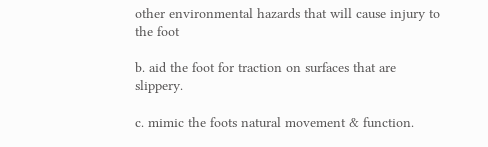other environmental hazards that will cause injury to the foot

b. aid the foot for traction on surfaces that are slippery.

c. mimic the foots natural movement & function.